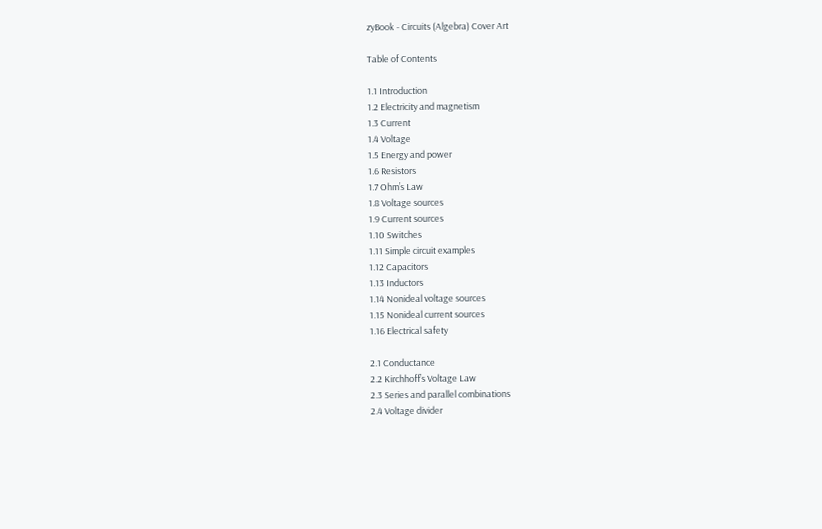zyBook - Circuits (Algebra) Cover Art

Table of Contents

1.1 Introduction
1.2 Electricity and magnetism
1.3 Current
1.4 Voltage
1.5 Energy and power
1.6 Resistors
1.7 Ohm’s Law
1.8 Voltage sources
1.9 Current sources
1.10 Switches
1.11 Simple circuit examples
1.12 Capacitors
1.13 Inductors
1.14 Nonideal voltage sources
1.15 Nonideal current sources
1.16 Electrical safety

2.1 Conductance
2.2 Kirchhoff’s Voltage Law
2.3 Series and parallel combinations
2.4 Voltage divider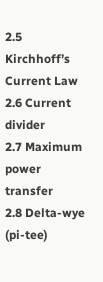2.5 Kirchhoff’s Current Law
2.6 Current divider
2.7 Maximum power transfer
2.8 Delta-wye (pi-tee)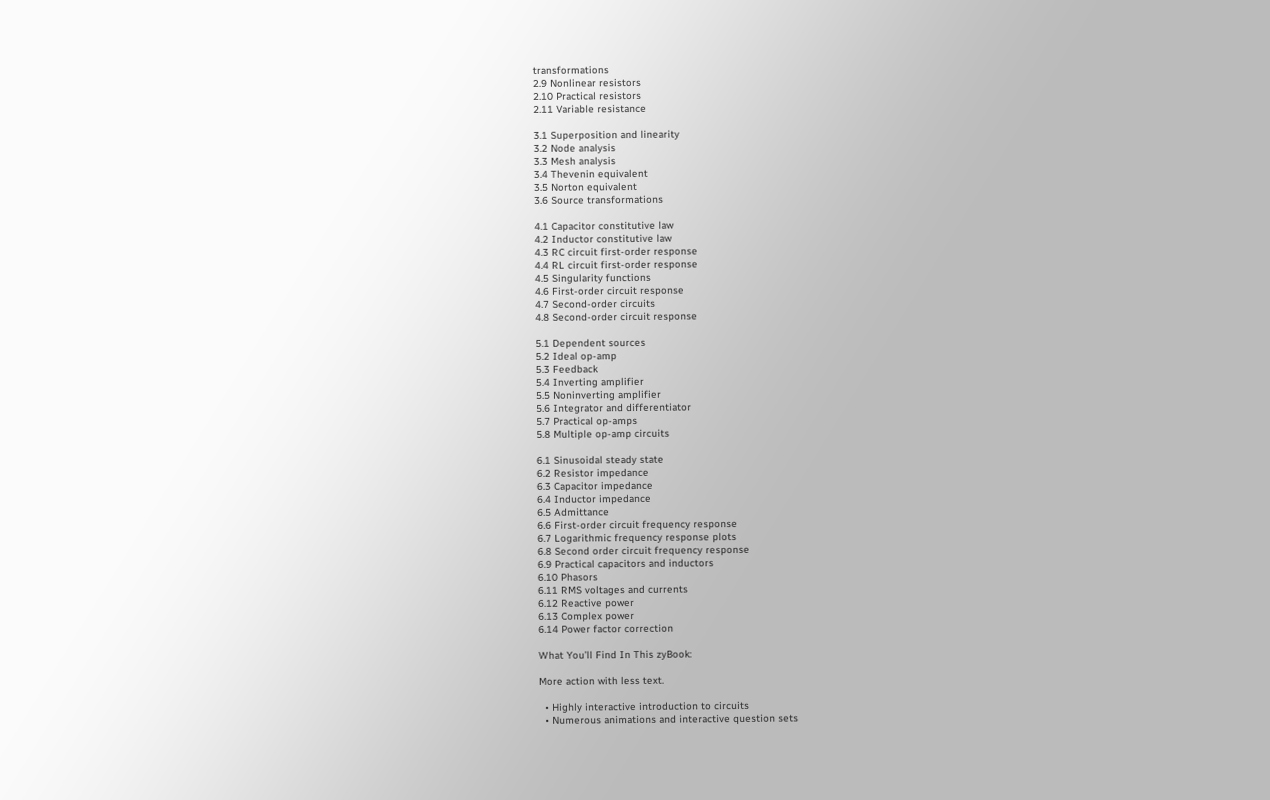transformations
2.9 Nonlinear resistors
2.10 Practical resistors
2.11 Variable resistance

3.1 Superposition and linearity
3.2 Node analysis
3.3 Mesh analysis
3.4 Thevenin equivalent
3.5 Norton equivalent
3.6 Source transformations

4.1 Capacitor constitutive law
4.2 Inductor constitutive law
4.3 RC circuit first-order response
4.4 RL circuit first-order response
4.5 Singularity functions
4.6 First-order circuit response
4.7 Second-order circuits
4.8 Second-order circuit response

5.1 Dependent sources
5.2 Ideal op-amp
5.3 Feedback
5.4 Inverting amplifier
5.5 Noninverting amplifier
5.6 Integrator and differentiator
5.7 Practical op-amps
5.8 Multiple op-amp circuits

6.1 Sinusoidal steady state
6.2 Resistor impedance
6.3 Capacitor impedance
6.4 Inductor impedance
6.5 Admittance
6.6 First-order circuit frequency response
6.7 Logarithmic frequency response plots
6.8 Second order circuit frequency response
6.9 Practical capacitors and inductors
6.10 Phasors
6.11 RMS voltages and currents
6.12 Reactive power
6.13 Complex power
6.14 Power factor correction

What You’ll Find In This zyBook:

More action with less text.

  • Highly interactive introduction to circuits
  • Numerous animations and interactive question sets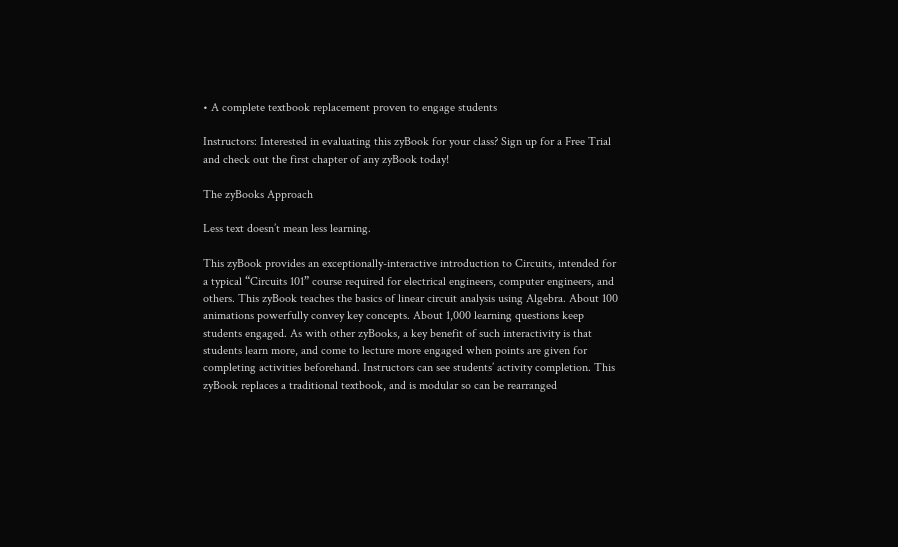• A complete textbook replacement proven to engage students

Instructors: Interested in evaluating this zyBook for your class? Sign up for a Free Trial and check out the first chapter of any zyBook today!

The zyBooks Approach

Less text doesn’t mean less learning.

This zyBook provides an exceptionally-interactive introduction to Circuits, intended for a typical “Circuits 101” course required for electrical engineers, computer engineers, and others. This zyBook teaches the basics of linear circuit analysis using Algebra. About 100 animations powerfully convey key concepts. About 1,000 learning questions keep students engaged. As with other zyBooks, a key benefit of such interactivity is that students learn more, and come to lecture more engaged when points are given for completing activities beforehand. Instructors can see students’ activity completion. This zyBook replaces a traditional textbook, and is modular so can be rearranged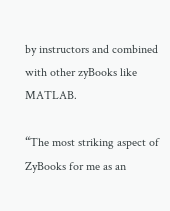by instructors and combined with other zyBooks like MATLAB.

“The most striking aspect of ZyBooks for me as an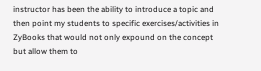instructor has been the ability to introduce a topic and then point my students to specific exercises/activities in ZyBooks that would not only expound on the concept but allow them to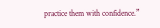practice them with confidence.”